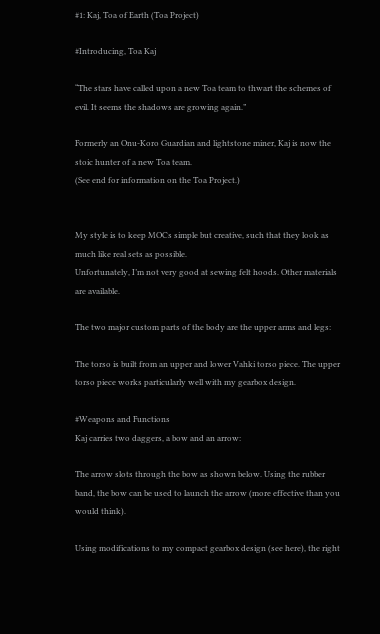#1: Kaj, Toa of Earth (Toa Project)

#Introducing, Toa Kaj

“The stars have called upon a new Toa team to thwart the schemes of evil. It seems the shadows are growing again.”

Formerly an Onu-Koro Guardian and lightstone miner, Kaj is now the stoic hunter of a new Toa team.
(See end for information on the Toa Project.)


My style is to keep MOCs simple but creative, such that they look as much like real sets as possible.
Unfortunately, I’m not very good at sewing felt hoods. Other materials are available.

The two major custom parts of the body are the upper arms and legs:

The torso is built from an upper and lower Vahki torso piece. The upper torso piece works particularly well with my gearbox design.

#Weapons and Functions
Kaj carries two daggers, a bow and an arrow:

The arrow slots through the bow as shown below. Using the rubber band, the bow can be used to launch the arrow (more effective than you would think).

Using modifications to my compact gearbox design (see here), the right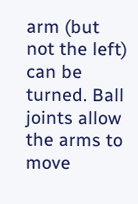arm (but not the left) can be turned. Ball joints allow the arms to move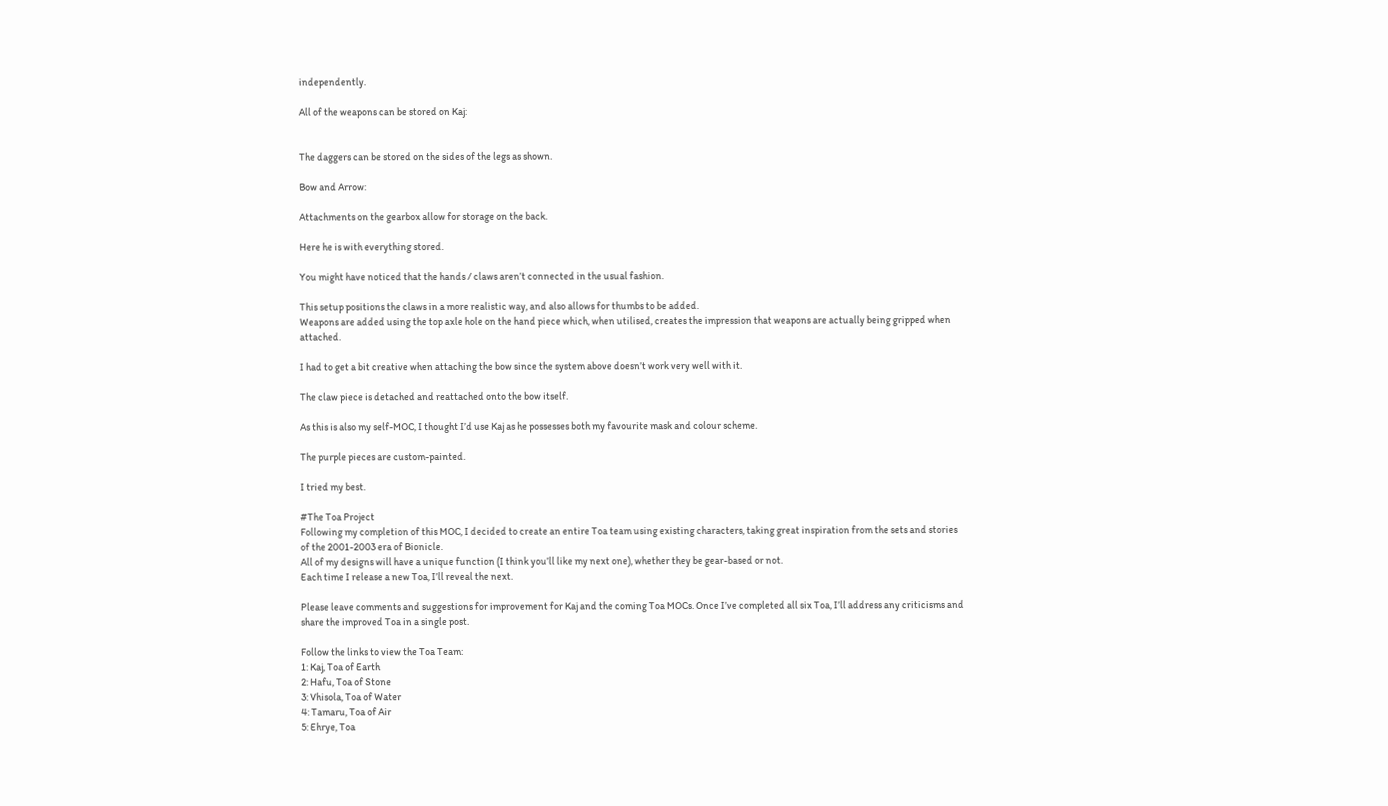independently.

All of the weapons can be stored on Kaj:


The daggers can be stored on the sides of the legs as shown.

Bow and Arrow:

Attachments on the gearbox allow for storage on the back.

Here he is with everything stored.

You might have noticed that the hands / claws aren’t connected in the usual fashion.

This setup positions the claws in a more realistic way, and also allows for thumbs to be added.
Weapons are added using the top axle hole on the hand piece which, when utilised, creates the impression that weapons are actually being gripped when attached.

I had to get a bit creative when attaching the bow since the system above doesn’t work very well with it.

The claw piece is detached and reattached onto the bow itself.

As this is also my self-MOC, I thought I’d use Kaj as he possesses both my favourite mask and colour scheme.

The purple pieces are custom-painted.

I tried my best.

#The Toa Project
Following my completion of this MOC, I decided to create an entire Toa team using existing characters, taking great inspiration from the sets and stories of the 2001-2003 era of Bionicle.
All of my designs will have a unique function (I think you’ll like my next one), whether they be gear-based or not.
Each time I release a new Toa, I’ll reveal the next.

Please leave comments and suggestions for improvement for Kaj and the coming Toa MOCs. Once I’ve completed all six Toa, I’ll address any criticisms and share the improved Toa in a single post.

Follow the links to view the Toa Team:
1: Kaj, Toa of Earth
2: Hafu, Toa of Stone
3: Vhisola, Toa of Water
4: Tamaru, Toa of Air
5: Ehrye, Toa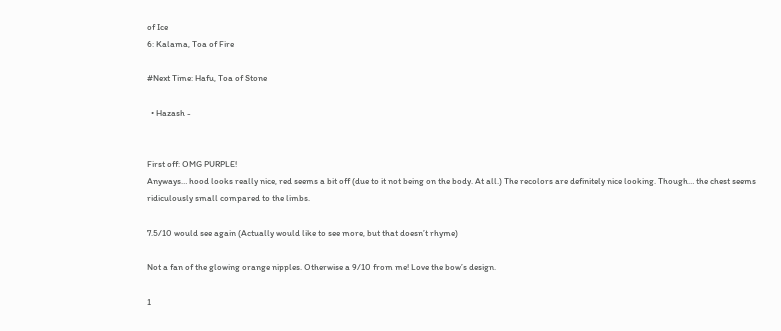of Ice
6: Kalama, Toa of Fire

#Next Time: Hafu, Toa of Stone

  • Hazash -


First off: OMG PURPLE!
Anyways… hood looks really nice, red seems a bit off (due to it not being on the body. At all.) The recolors are definitely nice looking. Though… the chest seems ridiculously small compared to the limbs.

7.5/10 would see again (Actually would like to see more, but that doesn’t rhyme)

Not a fan of the glowing orange nipples. Otherwise a 9/10 from me! Love the bow’s design.

1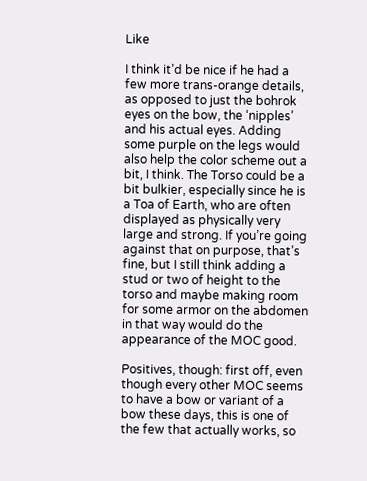Like

I think it’d be nice if he had a few more trans-orange details, as opposed to just the bohrok eyes on the bow, the ‘nipples’ and his actual eyes. Adding some purple on the legs would also help the color scheme out a bit, I think. The Torso could be a bit bulkier, especially since he is a Toa of Earth, who are often displayed as physically very large and strong. If you’re going against that on purpose, that’s fine, but I still think adding a stud or two of height to the torso and maybe making room for some armor on the abdomen in that way would do the appearance of the MOC good.

Positives, though: first off, even though every other MOC seems to have a bow or variant of a bow these days, this is one of the few that actually works, so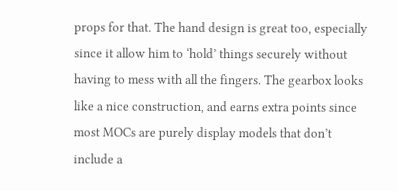props for that. The hand design is great too, especially since it allow him to ‘hold’ things securely without having to mess with all the fingers. The gearbox looks like a nice construction, and earns extra points since most MOCs are purely display models that don’t include a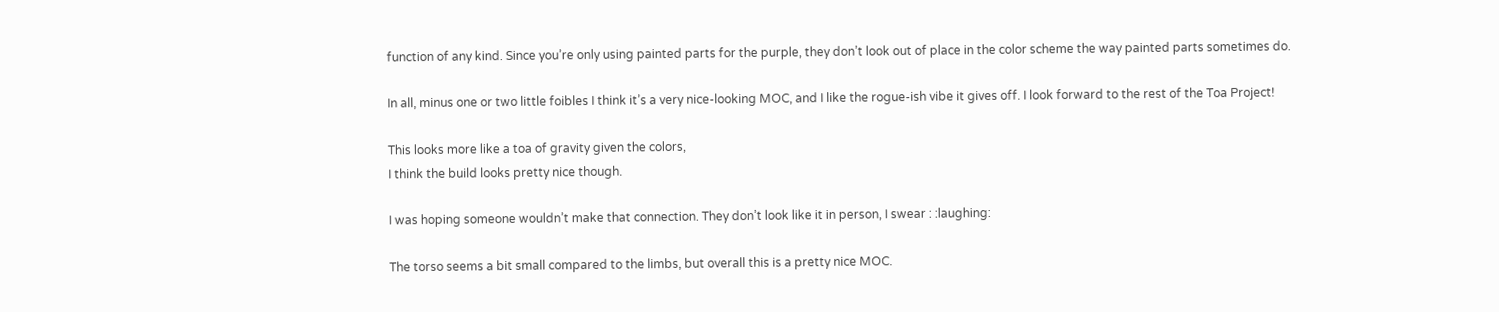function of any kind. Since you’re only using painted parts for the purple, they don’t look out of place in the color scheme the way painted parts sometimes do.

In all, minus one or two little foibles I think it’s a very nice-looking MOC, and I like the rogue-ish vibe it gives off. I look forward to the rest of the Toa Project!

This looks more like a toa of gravity given the colors,
I think the build looks pretty nice though.

I was hoping someone wouldn’t make that connection. They don’t look like it in person, I swear : :laughing:

The torso seems a bit small compared to the limbs, but overall this is a pretty nice MOC.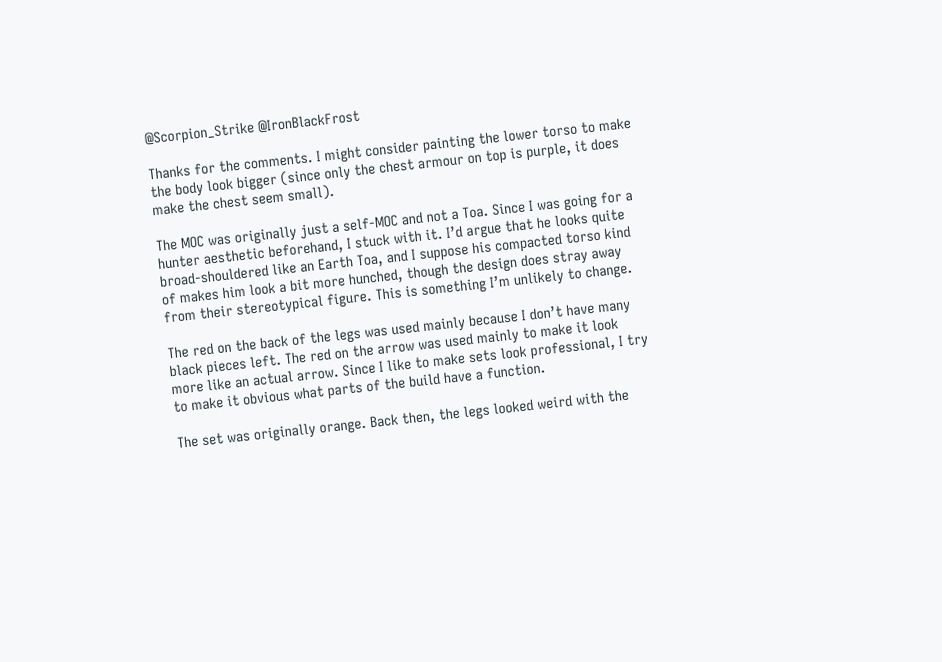@Scorpion_Strike @IronBlackFrost

Thanks for the comments. I might consider painting the lower torso to make the body look bigger (since only the chest armour on top is purple, it does make the chest seem small).

The MOC was originally just a self-MOC and not a Toa. Since I was going for a hunter aesthetic beforehand, I stuck with it. I’d argue that he looks quite broad-shouldered like an Earth Toa, and I suppose his compacted torso kind of makes him look a bit more hunched, though the design does stray away from their stereotypical figure. This is something I’m unlikely to change.

The red on the back of the legs was used mainly because I don’t have many black pieces left. The red on the arrow was used mainly to make it look more like an actual arrow. Since I like to make sets look professional, I try to make it obvious what parts of the build have a function.

The set was originally orange. Back then, the legs looked weird with the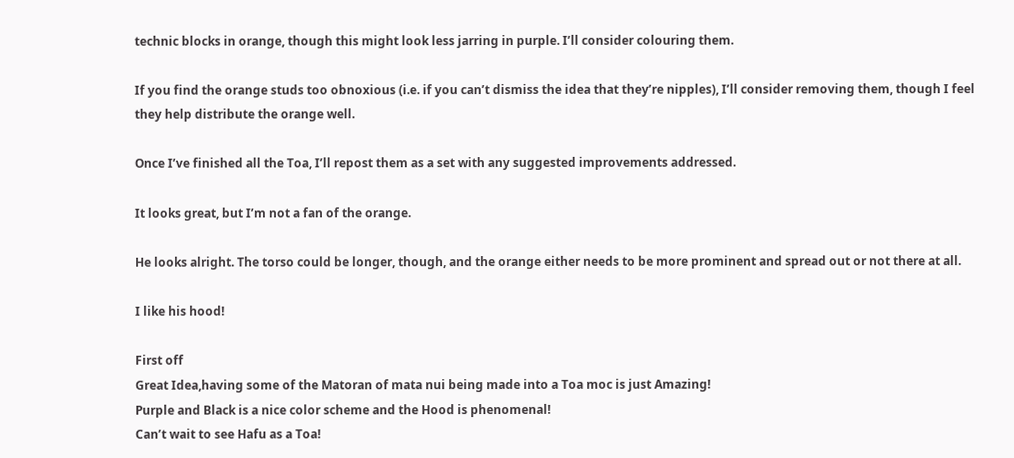technic blocks in orange, though this might look less jarring in purple. I’ll consider colouring them.

If you find the orange studs too obnoxious (i.e. if you can’t dismiss the idea that they’re nipples), I’ll consider removing them, though I feel they help distribute the orange well.

Once I’ve finished all the Toa, I’ll repost them as a set with any suggested improvements addressed.

It looks great, but I’m not a fan of the orange.

He looks alright. The torso could be longer, though, and the orange either needs to be more prominent and spread out or not there at all.

I like his hood!

First off
Great Idea,having some of the Matoran of mata nui being made into a Toa moc is just Amazing!
Purple and Black is a nice color scheme and the Hood is phenomenal!
Can’t wait to see Hafu as a Toa!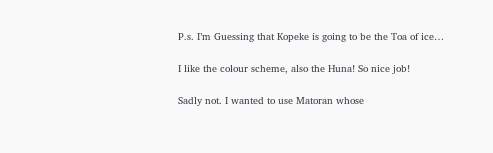P.s. I’m Guessing that Kopeke is going to be the Toa of ice…

I like the colour scheme, also the Huna! So nice job!

Sadly not. I wanted to use Matoran whose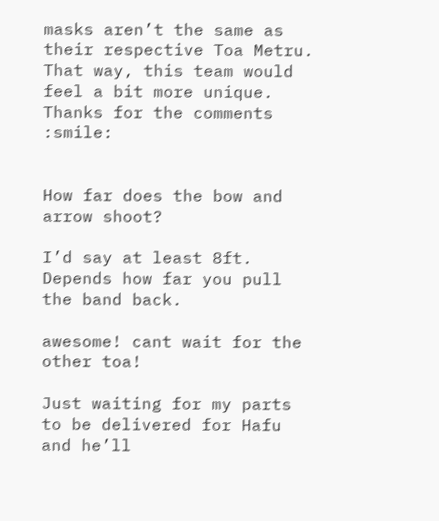masks aren’t the same as their respective Toa Metru. That way, this team would feel a bit more unique.
Thanks for the comments :smile:


How far does the bow and arrow shoot?

I’d say at least 8ft. Depends how far you pull the band back.

awesome! cant wait for the other toa!

Just waiting for my parts to be delivered for Hafu and he’ll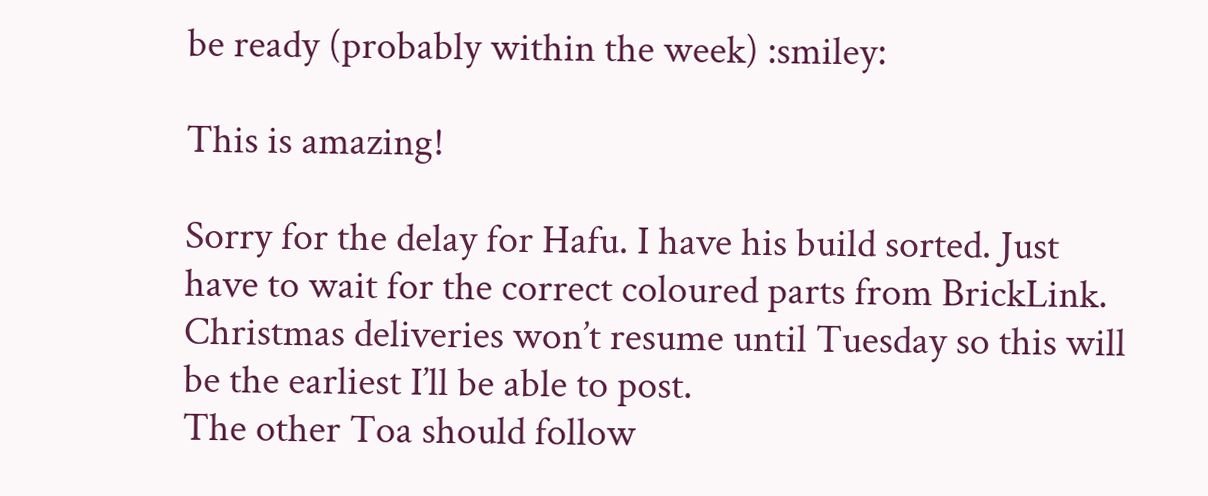be ready (probably within the week) :smiley:

This is amazing!

Sorry for the delay for Hafu. I have his build sorted. Just have to wait for the correct coloured parts from BrickLink.
Christmas deliveries won’t resume until Tuesday so this will be the earliest I’ll be able to post.
The other Toa should follow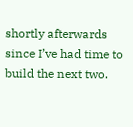shortly afterwards since I’ve had time to build the next two.